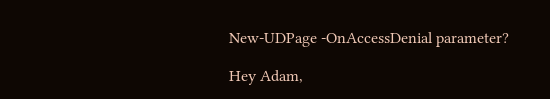New-UDPage -OnAccessDenial parameter?

Hey Adam,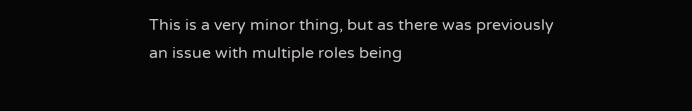This is a very minor thing, but as there was previously an issue with multiple roles being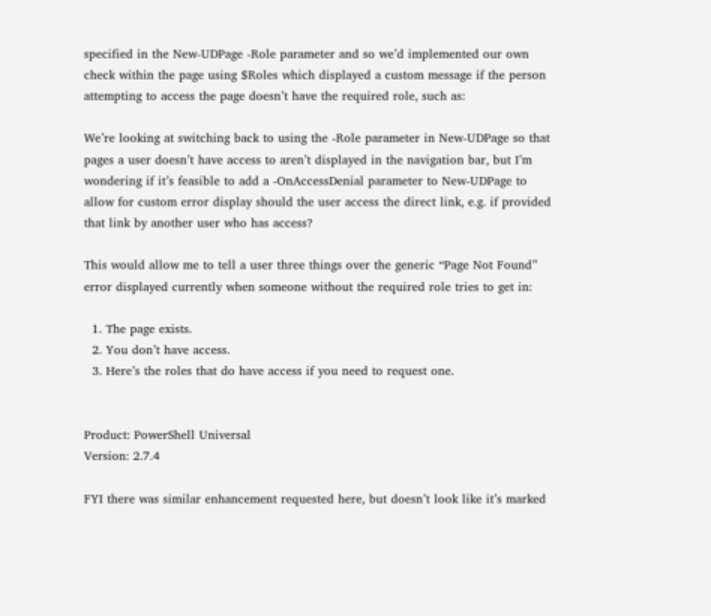specified in the New-UDPage -Role parameter and so we’d implemented our own check within the page using $Roles which displayed a custom message if the person attempting to access the page doesn’t have the required role, such as:

We’re looking at switching back to using the -Role parameter in New-UDPage so that pages a user doesn’t have access to aren’t displayed in the navigation bar, but I’m wondering if it’s feasible to add a -OnAccessDenial parameter to New-UDPage to allow for custom error display should the user access the direct link, e.g. if provided that link by another user who has access?

This would allow me to tell a user three things over the generic “Page Not Found” error displayed currently when someone without the required role tries to get in:

  1. The page exists.
  2. You don’t have access.
  3. Here’s the roles that do have access if you need to request one.


Product: PowerShell Universal
Version: 2.7.4

FYI there was similar enhancement requested here, but doesn’t look like it’s marked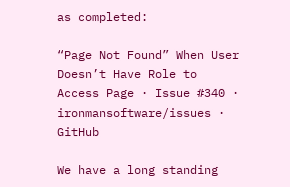as completed:

“Page Not Found” When User Doesn’t Have Role to Access Page · Issue #340 · ironmansoftware/issues · GitHub

We have a long standing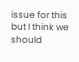issue for this but I think we should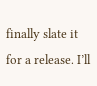finally slate it for a release. I’ll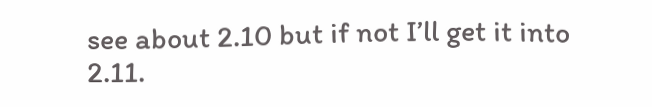see about 2.10 but if not I’ll get it into 2.11.